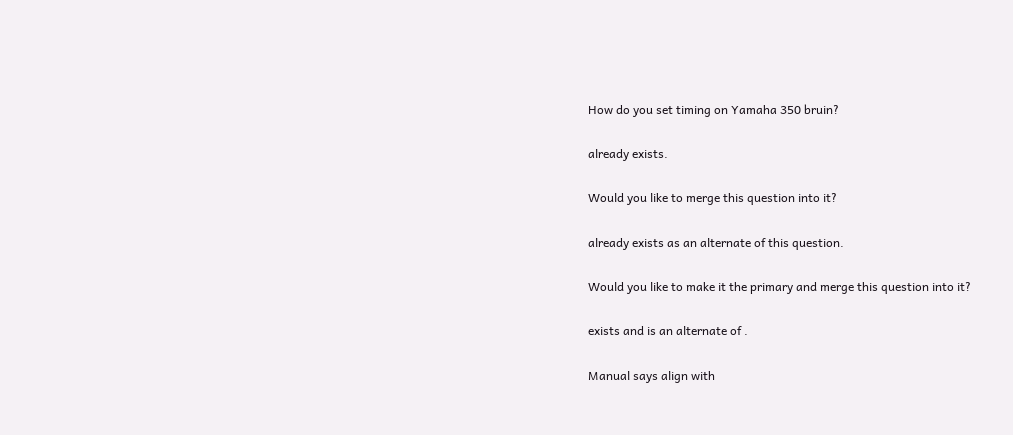How do you set timing on Yamaha 350 bruin?

already exists.

Would you like to merge this question into it?

already exists as an alternate of this question.

Would you like to make it the primary and merge this question into it?

exists and is an alternate of .

Manual says align with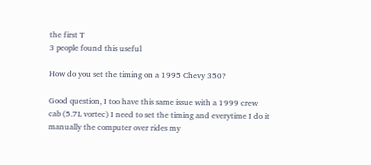the first T
3 people found this useful

How do you set the timing on a 1995 Chevy 350?

Good question, I too have this same issue with a 1999 crew cab (5.7L vortec) I need to set the timing and everytime I do it manually the computer over rides my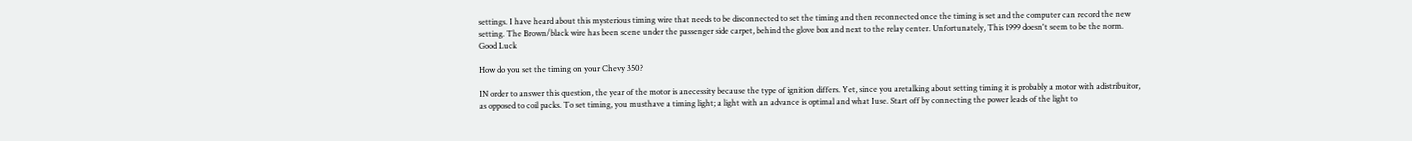settings. I have heard about this mysterious timing wire that needs to be disconnected to set the timing and then reconnected once the timing is set and the computer can record the new setting. The Brown/black wire has been scene under the passenger side carpet, behind the glove box and next to the relay center. Unfortunately, This 1999 doesn't seem to be the norm. Good Luck

How do you set the timing on your Chevy 350?

IN order to answer this question, the year of the motor is anecessity because the type of ignition differs. Yet, since you aretalking about setting timing it is probably a motor with adistribuitor, as opposed to coil packs. To set timing, you musthave a timing light; a light with an advance is optimal and what Iuse. Start off by connecting the power leads of the light to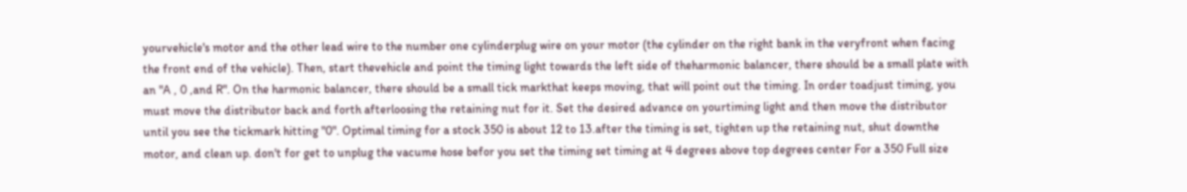yourvehicle's motor and the other lead wire to the number one cylinderplug wire on your motor (the cylinder on the right bank in the veryfront when facing the front end of the vehicle). Then, start thevehicle and point the timing light towards the left side of theharmonic balancer, there should be a small plate with an "A , 0 ,and R". On the harmonic balancer, there should be a small tick markthat keeps moving, that will point out the timing. In order toadjust timing, you must move the distributor back and forth afterloosing the retaining nut for it. Set the desired advance on yourtiming light and then move the distributor until you see the tickmark hitting "0". Optimal timing for a stock 350 is about 12 to 13.after the timing is set, tighten up the retaining nut, shut downthe motor, and clean up. don't for get to unplug the vacume hose befor you set the timing set timing at 4 degrees above top degrees center For a 350 Full size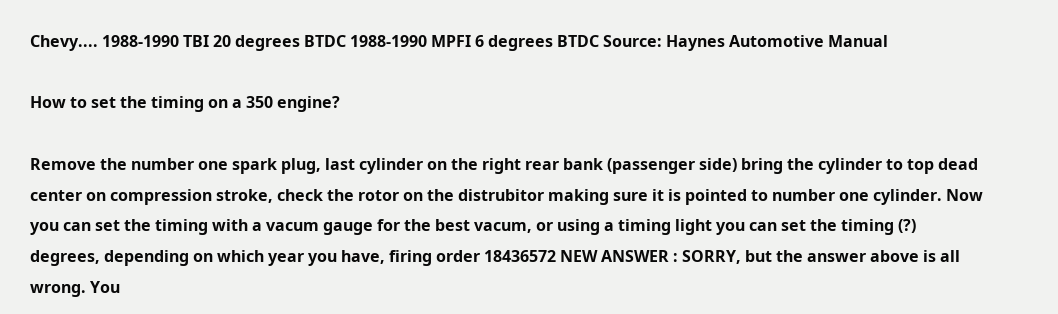Chevy.... 1988-1990 TBI 20 degrees BTDC 1988-1990 MPFI 6 degrees BTDC Source: Haynes Automotive Manual

How to set the timing on a 350 engine?

Remove the number one spark plug, last cylinder on the right rear bank (passenger side) bring the cylinder to top dead center on compression stroke, check the rotor on the distrubitor making sure it is pointed to number one cylinder. Now you can set the timing with a vacum gauge for the best vacum, or using a timing light you can set the timing (?) degrees, depending on which year you have, firing order 18436572 NEW ANSWER : SORRY, but the answer above is all wrong. You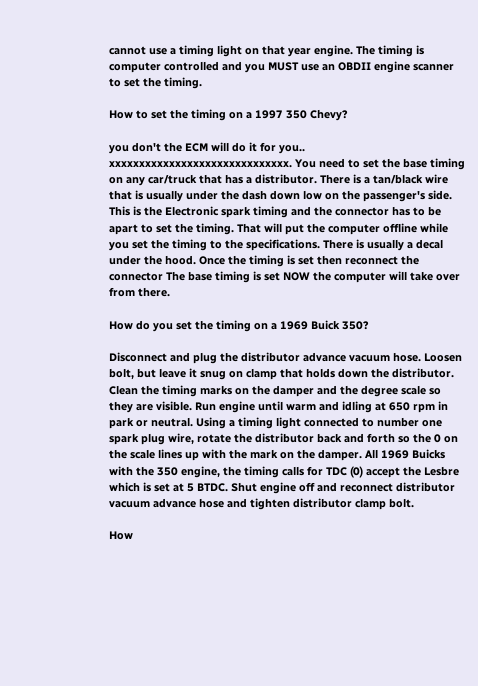cannot use a timing light on that year engine. The timing is computer controlled and you MUST use an OBDII engine scanner to set the timing.

How to set the timing on a 1997 350 Chevy?

you don't the ECM will do it for you.. xxxxxxxxxxxxxxxxxxxxxxxxxxxxxx. You need to set the base timing on any car/truck that has a distributor. There is a tan/black wire that is usually under the dash down low on the passenger's side. This is the Electronic spark timing and the connector has to be apart to set the timing. That will put the computer offline while you set the timing to the specifications. There is usually a decal under the hood. Once the timing is set then reconnect the connector The base timing is set NOW the computer will take over from there.

How do you set the timing on a 1969 Buick 350?

Disconnect and plug the distributor advance vacuum hose. Loosen bolt, but leave it snug on clamp that holds down the distributor. Clean the timing marks on the damper and the degree scale so they are visible. Run engine until warm and idling at 650 rpm in park or neutral. Using a timing light connected to number one spark plug wire, rotate the distributor back and forth so the 0 on the scale lines up with the mark on the damper. All 1969 Buicks with the 350 engine, the timing calls for TDC (0) accept the Lesbre which is set at 5 BTDC. Shut engine off and reconnect distributor vacuum advance hose and tighten distributor clamp bolt.

How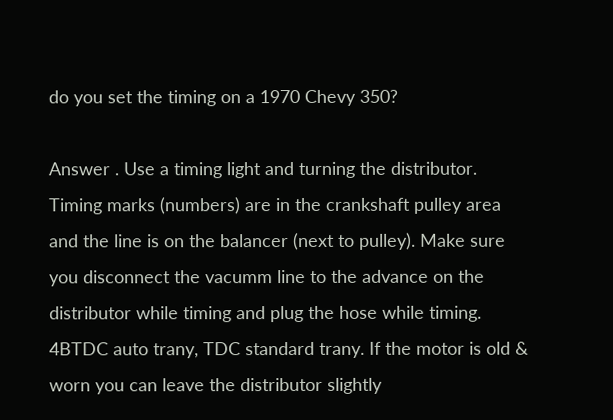do you set the timing on a 1970 Chevy 350?

Answer . Use a timing light and turning the distributor. Timing marks (numbers) are in the crankshaft pulley area and the line is on the balancer (next to pulley). Make sure you disconnect the vacumm line to the advance on the distributor while timing and plug the hose while timing. 4BTDC auto trany, TDC standard trany. If the motor is old & worn you can leave the distributor slightly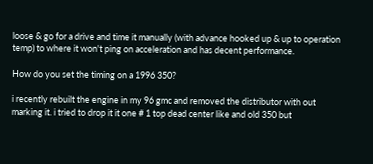loose & go for a drive and time it manually (with advance hooked up & up to operation temp) to where it won't ping on acceleration and has decent performance.

How do you set the timing on a 1996 350?

i recently rebuilt the engine in my 96 gmc and removed the distributor with out marking it. i tried to drop it it one # 1 top dead center like and old 350 but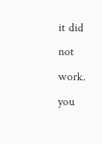it did not work. you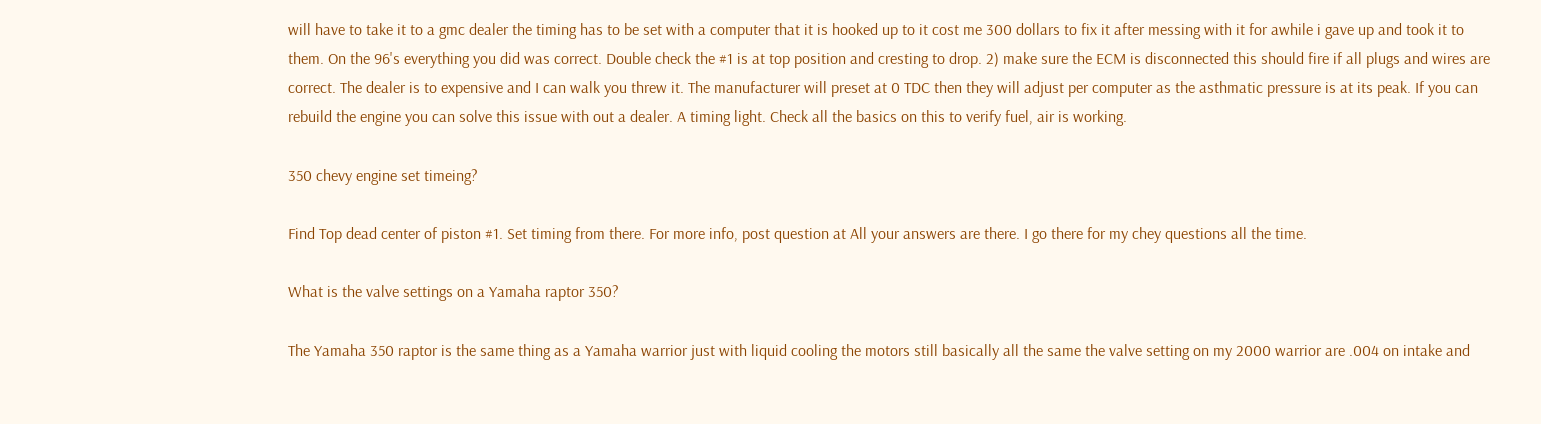will have to take it to a gmc dealer the timing has to be set with a computer that it is hooked up to it cost me 300 dollars to fix it after messing with it for awhile i gave up and took it to them. On the 96's everything you did was correct. Double check the #1 is at top position and cresting to drop. 2) make sure the ECM is disconnected this should fire if all plugs and wires are correct. The dealer is to expensive and I can walk you threw it. The manufacturer will preset at 0 TDC then they will adjust per computer as the asthmatic pressure is at its peak. If you can rebuild the engine you can solve this issue with out a dealer. A timing light. Check all the basics on this to verify fuel, air is working.

350 chevy engine set timeing?

Find Top dead center of piston #1. Set timing from there. For more info, post question at All your answers are there. I go there for my chey questions all the time.

What is the valve settings on a Yamaha raptor 350?

The Yamaha 350 raptor is the same thing as a Yamaha warrior just with liquid cooling the motors still basically all the same the valve setting on my 2000 warrior are .004 on intake and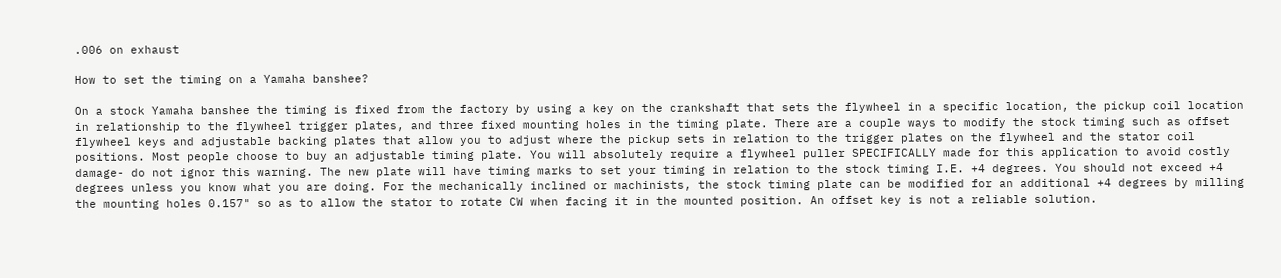.006 on exhaust

How to set the timing on a Yamaha banshee?

On a stock Yamaha banshee the timing is fixed from the factory by using a key on the crankshaft that sets the flywheel in a specific location, the pickup coil location in relationship to the flywheel trigger plates, and three fixed mounting holes in the timing plate. There are a couple ways to modify the stock timing such as offset flywheel keys and adjustable backing plates that allow you to adjust where the pickup sets in relation to the trigger plates on the flywheel and the stator coil positions. Most people choose to buy an adjustable timing plate. You will absolutely require a flywheel puller SPECIFICALLY made for this application to avoid costly damage- do not ignor this warning. The new plate will have timing marks to set your timing in relation to the stock timing I.E. +4 degrees. You should not exceed +4 degrees unless you know what you are doing. For the mechanically inclined or machinists, the stock timing plate can be modified for an additional +4 degrees by milling the mounting holes 0.157" so as to allow the stator to rotate CW when facing it in the mounted position. An offset key is not a reliable solution.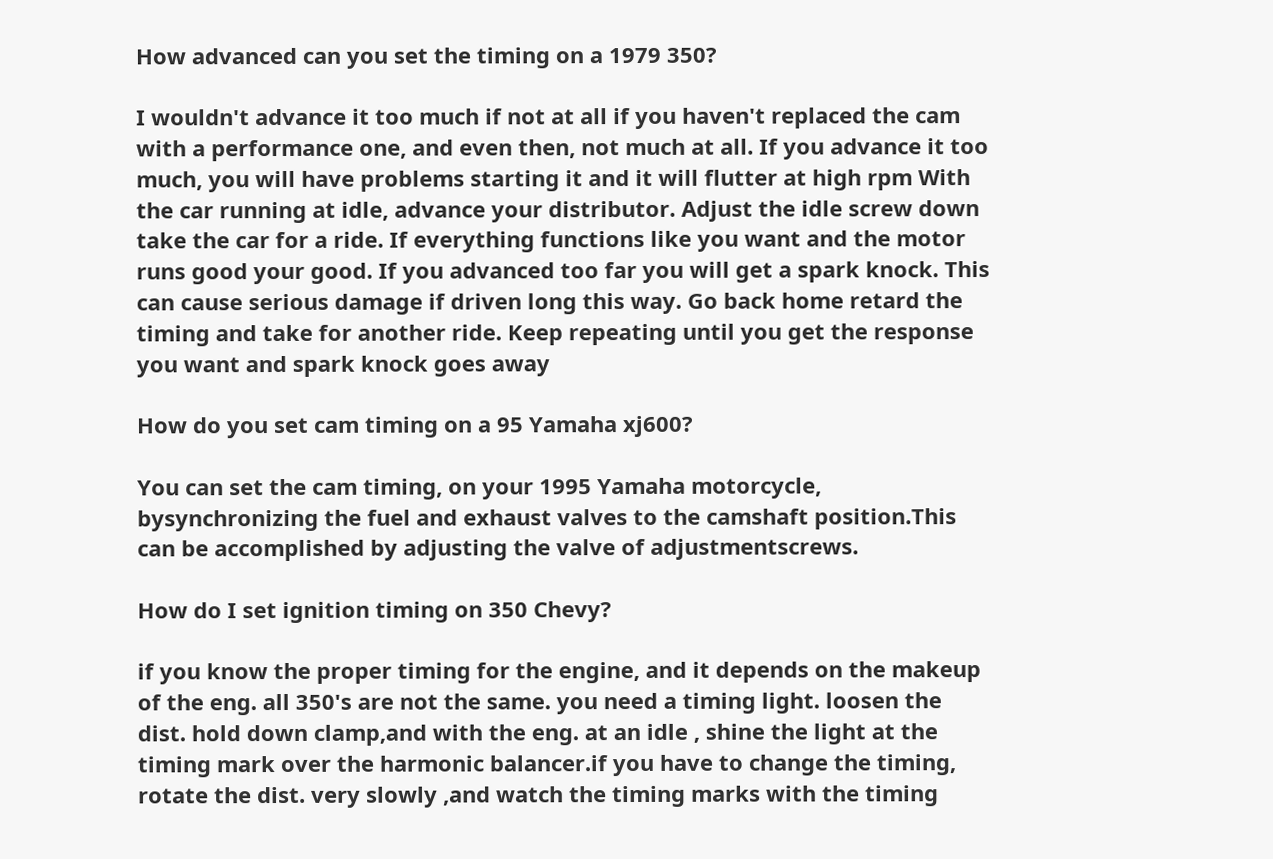How advanced can you set the timing on a 1979 350?

I wouldn't advance it too much if not at all if you haven't replaced the cam with a performance one, and even then, not much at all. If you advance it too much, you will have problems starting it and it will flutter at high rpm With the car running at idle, advance your distributor. Adjust the idle screw down take the car for a ride. If everything functions like you want and the motor runs good your good. If you advanced too far you will get a spark knock. This can cause serious damage if driven long this way. Go back home retard the timing and take for another ride. Keep repeating until you get the response you want and spark knock goes away

How do you set cam timing on a 95 Yamaha xj600?

You can set the cam timing, on your 1995 Yamaha motorcycle, bysynchronizing the fuel and exhaust valves to the camshaft position.This can be accomplished by adjusting the valve of adjustmentscrews.

How do I set ignition timing on 350 Chevy?

if you know the proper timing for the engine, and it depends on the makeup of the eng. all 350's are not the same. you need a timing light. loosen the dist. hold down clamp,and with the eng. at an idle , shine the light at the timing mark over the harmonic balancer.if you have to change the timing, rotate the dist. very slowly ,and watch the timing marks with the timing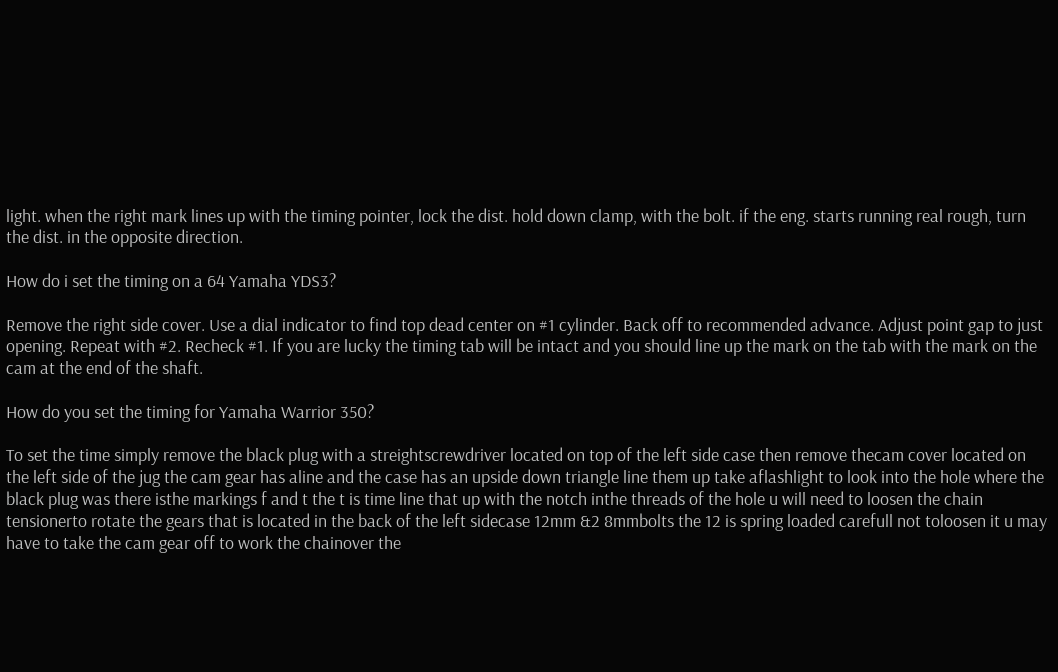light. when the right mark lines up with the timing pointer, lock the dist. hold down clamp, with the bolt. if the eng. starts running real rough, turn the dist. in the opposite direction.

How do i set the timing on a 64 Yamaha YDS3?

Remove the right side cover. Use a dial indicator to find top dead center on #1 cylinder. Back off to recommended advance. Adjust point gap to just opening. Repeat with #2. Recheck #1. If you are lucky the timing tab will be intact and you should line up the mark on the tab with the mark on the cam at the end of the shaft.

How do you set the timing for Yamaha Warrior 350?

To set the time simply remove the black plug with a streightscrewdriver located on top of the left side case then remove thecam cover located on the left side of the jug the cam gear has aline and the case has an upside down triangle line them up take aflashlight to look into the hole where the black plug was there isthe markings f and t the t is time line that up with the notch inthe threads of the hole u will need to loosen the chain tensionerto rotate the gears that is located in the back of the left sidecase 12mm &2 8mmbolts the 12 is spring loaded carefull not toloosen it u may have to take the cam gear off to work the chainover the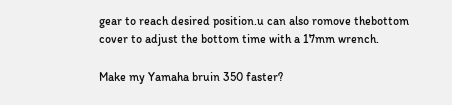gear to reach desired position.u can also romove thebottom cover to adjust the bottom time with a 17mm wrench.

Make my Yamaha bruin 350 faster?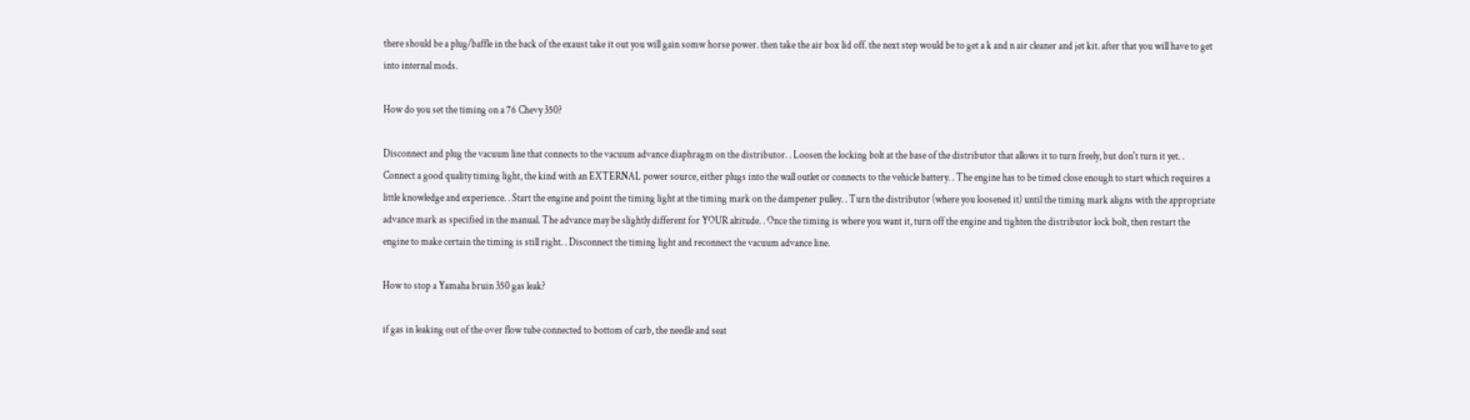there should be a plug/baffle in the back of the exaust take it out you will gain somw horse power. then take the air box lid off. the next step would be to get a k and n air cleaner and jet kit. after that you will have to get into internal mods.

How do you set the timing on a 76 Chevy 350?

Disconnect and plug the vacuum line that connects to the vacuum advance diaphragm on the distributor. . Loosen the locking bolt at the base of the distributor that allows it to turn freely, but don't turn it yet. . Connect a good quality timing light, the kind with an EXTERNAL power source, either plugs into the wall outlet or connects to the vehicle battery. . The engine has to be timed close enough to start which requires a little knowledge and experience. . Start the engine and point the timing light at the timing mark on the dampener pulley. . Turn the distributor (where you loosened it) until the timing mark aligns with the appropriate advance mark as specified in the manual. The advance may be slightly different for YOUR altitude. . Once the timing is where you want it, turn off the engine and tighten the distributor lock bolt, then restart the engine to make certain the timing is still right. . Disconnect the timing light and reconnect the vacuum advance line.

How to stop a Yamaha bruin 350 gas leak?

if gas in leaking out of the over flow tube connected to bottom of carb, the needle and seat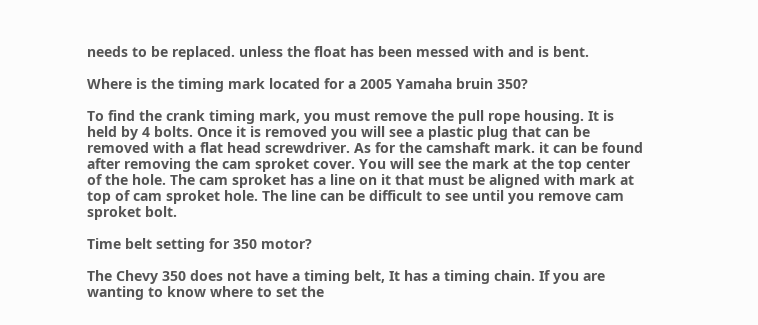needs to be replaced. unless the float has been messed with and is bent.

Where is the timing mark located for a 2005 Yamaha bruin 350?

To find the crank timing mark, you must remove the pull rope housing. It is held by 4 bolts. Once it is removed you will see a plastic plug that can be removed with a flat head screwdriver. As for the camshaft mark. it can be found after removing the cam sproket cover. You will see the mark at the top center of the hole. The cam sproket has a line on it that must be aligned with mark at top of cam sproket hole. The line can be difficult to see until you remove cam sproket bolt.

Time belt setting for 350 motor?

The Chevy 350 does not have a timing belt, It has a timing chain. If you are wanting to know where to set the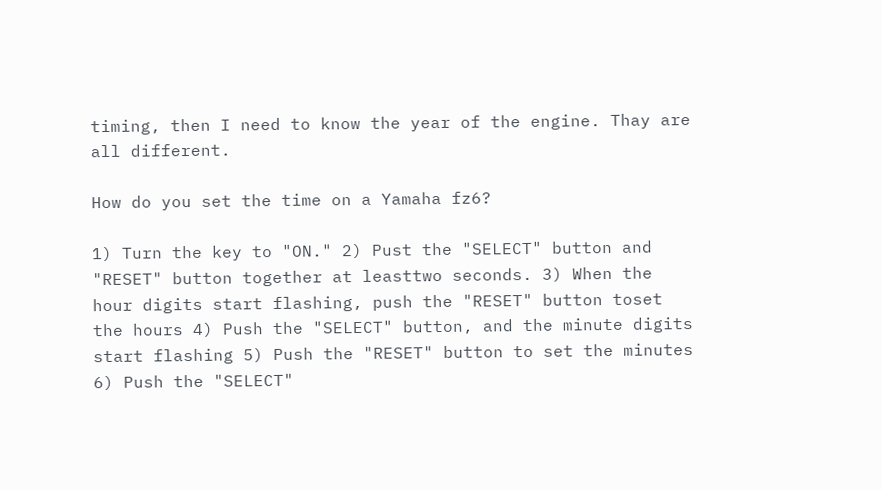timing, then I need to know the year of the engine. Thay are all different.

How do you set the time on a Yamaha fz6?

1) Turn the key to "ON." 2) Pust the "SELECT" button and "RESET" button together at leasttwo seconds. 3) When the hour digits start flashing, push the "RESET" button toset the hours 4) Push the "SELECT" button, and the minute digits start flashing 5) Push the "RESET" button to set the minutes 6) Push the "SELECT"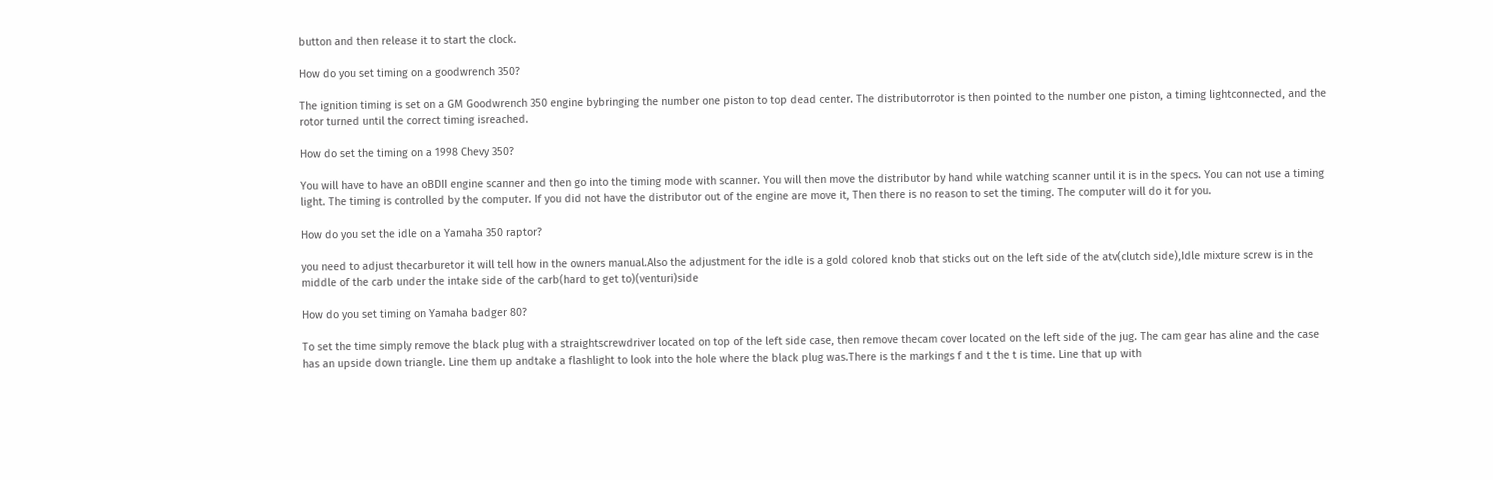button and then release it to start the clock.

How do you set timing on a goodwrench 350?

The ignition timing is set on a GM Goodwrench 350 engine bybringing the number one piston to top dead center. The distributorrotor is then pointed to the number one piston, a timing lightconnected, and the rotor turned until the correct timing isreached.

How do set the timing on a 1998 Chevy 350?

You will have to have an oBDII engine scanner and then go into the timing mode with scanner. You will then move the distributor by hand while watching scanner until it is in the specs. You can not use a timing light. The timing is controlled by the computer. If you did not have the distributor out of the engine are move it, Then there is no reason to set the timing. The computer will do it for you.

How do you set the idle on a Yamaha 350 raptor?

you need to adjust thecarburetor it will tell how in the owners manual.Also the adjustment for the idle is a gold colored knob that sticks out on the left side of the atv(clutch side),Idle mixture screw is in the middle of the carb under the intake side of the carb(hard to get to)(venturi)side

How do you set timing on Yamaha badger 80?

To set the time simply remove the black plug with a straightscrewdriver located on top of the left side case, then remove thecam cover located on the left side of the jug. The cam gear has aline and the case has an upside down triangle. Line them up andtake a flashlight to look into the hole where the black plug was.There is the markings f and t the t is time. Line that up with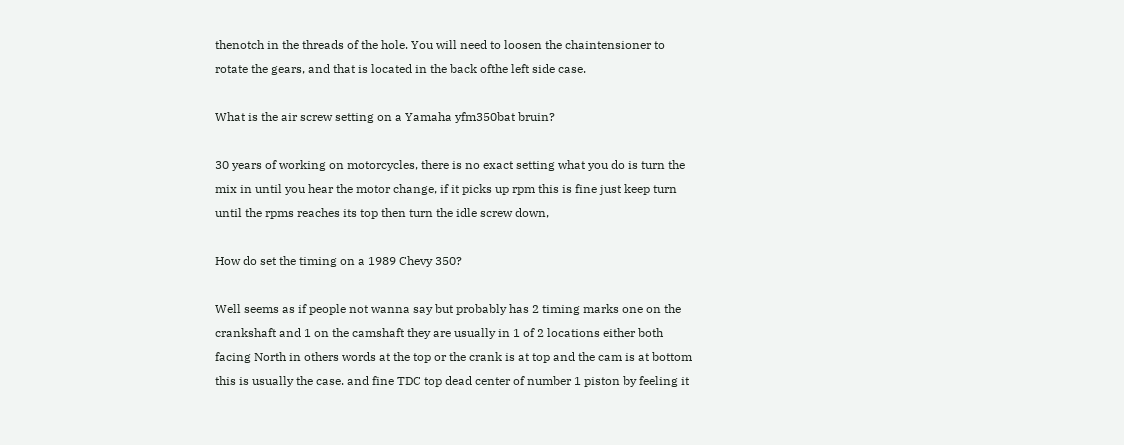thenotch in the threads of the hole. You will need to loosen the chaintensioner to rotate the gears, and that is located in the back ofthe left side case.

What is the air screw setting on a Yamaha yfm350bat bruin?

30 years of working on motorcycles, there is no exact setting what you do is turn the mix in until you hear the motor change, if it picks up rpm this is fine just keep turn until the rpms reaches its top then turn the idle screw down,

How do set the timing on a 1989 Chevy 350?

Well seems as if people not wanna say but probably has 2 timing marks one on the crankshaft and 1 on the camshaft they are usually in 1 of 2 locations either both facing North in others words at the top or the crank is at top and the cam is at bottom this is usually the case. and fine TDC top dead center of number 1 piston by feeling it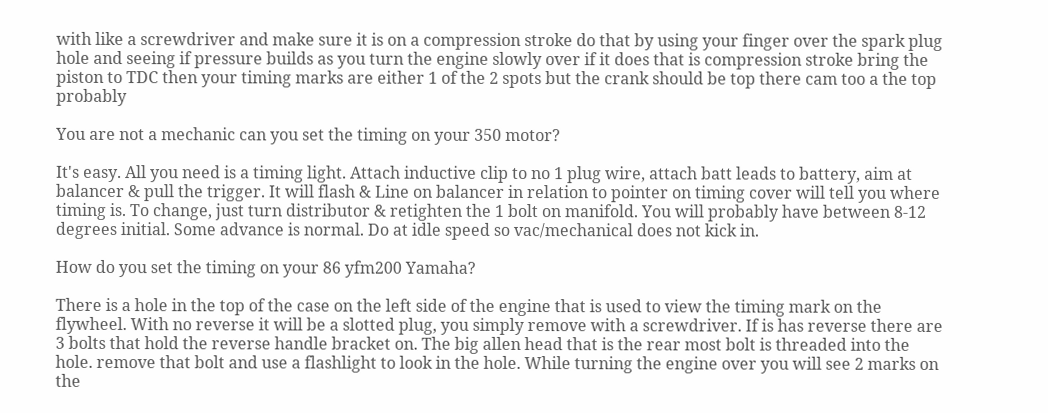with like a screwdriver and make sure it is on a compression stroke do that by using your finger over the spark plug hole and seeing if pressure builds as you turn the engine slowly over if it does that is compression stroke bring the piston to TDC then your timing marks are either 1 of the 2 spots but the crank should be top there cam too a the top probably

You are not a mechanic can you set the timing on your 350 motor?

It's easy. All you need is a timing light. Attach inductive clip to no 1 plug wire, attach batt leads to battery, aim at balancer & pull the trigger. It will flash & Line on balancer in relation to pointer on timing cover will tell you where timing is. To change, just turn distributor & retighten the 1 bolt on manifold. You will probably have between 8-12 degrees initial. Some advance is normal. Do at idle speed so vac/mechanical does not kick in.

How do you set the timing on your 86 yfm200 Yamaha?

There is a hole in the top of the case on the left side of the engine that is used to view the timing mark on the flywheel. With no reverse it will be a slotted plug, you simply remove with a screwdriver. If is has reverse there are 3 bolts that hold the reverse handle bracket on. The big allen head that is the rear most bolt is threaded into the hole. remove that bolt and use a flashlight to look in the hole. While turning the engine over you will see 2 marks on the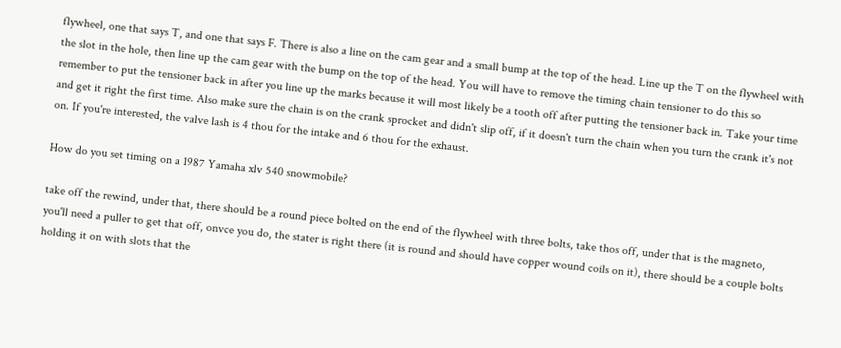flywheel, one that says T, and one that says F. There is also a line on the cam gear and a small bump at the top of the head. Line up the T on the flywheel with the slot in the hole, then line up the cam gear with the bump on the top of the head. You will have to remove the timing chain tensioner to do this so remember to put the tensioner back in after you line up the marks because it will most likely be a tooth off after putting the tensioner back in. Take your time and get it right the first time. Also make sure the chain is on the crank sprocket and didn't slip off, if it doesn't turn the chain when you turn the crank it's not on. If you're interested, the valve lash is 4 thou for the intake and 6 thou for the exhaust.

How do you set timing on a 1987 Yamaha xlv 540 snowmobile?

take off the rewind, under that, there should be a round piece bolted on the end of the flywheel with three bolts, take thos off, under that is the magneto, you'll need a puller to get that off, onvce you do, the stater is right there (it is round and should have copper wound coils on it), there should be a couple bolts holding it on with slots that the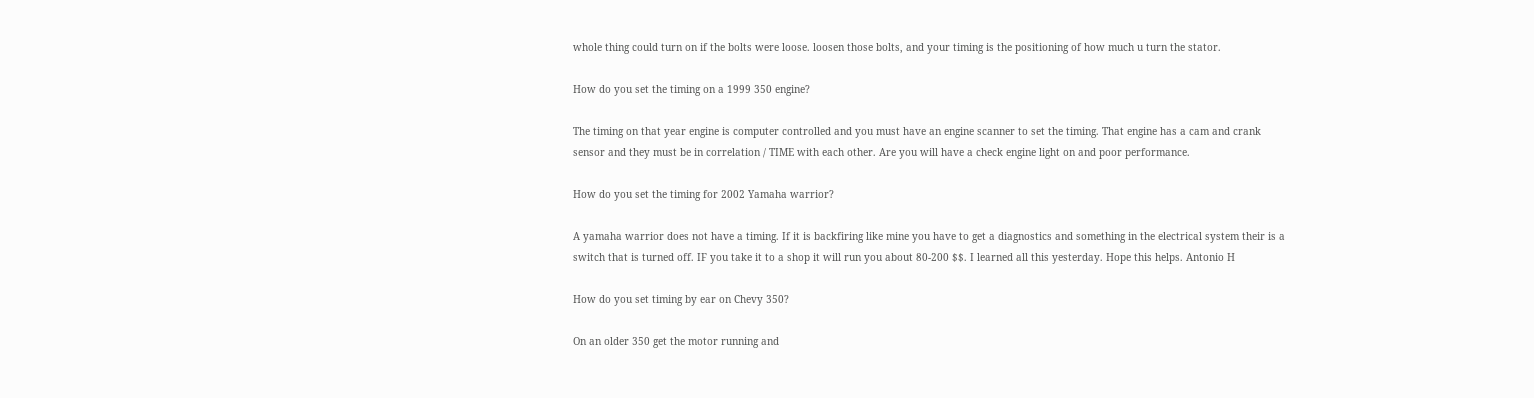whole thing could turn on if the bolts were loose. loosen those bolts, and your timing is the positioning of how much u turn the stator.

How do you set the timing on a 1999 350 engine?

The timing on that year engine is computer controlled and you must have an engine scanner to set the timing. That engine has a cam and crank sensor and they must be in correlation / TIME with each other. Are you will have a check engine light on and poor performance.

How do you set the timing for 2002 Yamaha warrior?

A yamaha warrior does not have a timing. If it is backfiring like mine you have to get a diagnostics and something in the electrical system their is a switch that is turned off. IF you take it to a shop it will run you about 80-200 $$. I learned all this yesterday. Hope this helps. Antonio H

How do you set timing by ear on Chevy 350?

On an older 350 get the motor running and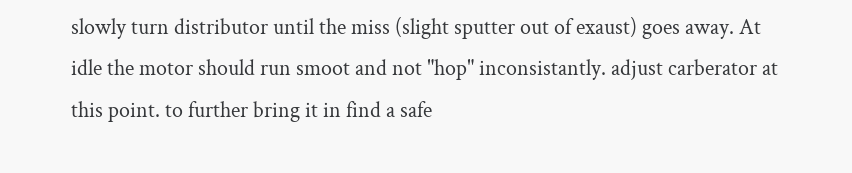slowly turn distributor until the miss (slight sputter out of exaust) goes away. At idle the motor should run smoot and not "hop" inconsistantly. adjust carberator at this point. to further bring it in find a safe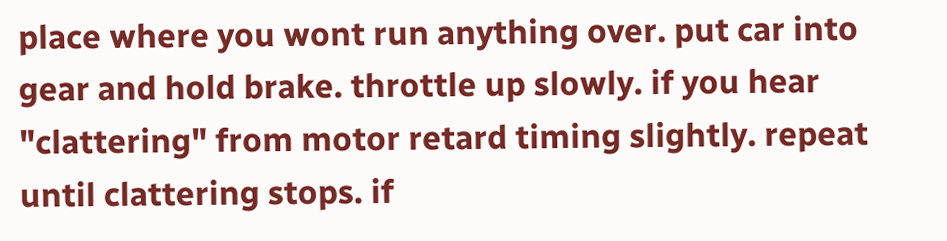place where you wont run anything over. put car into gear and hold brake. throttle up slowly. if you hear "clattering" from motor retard timing slightly. repeat until clattering stops. if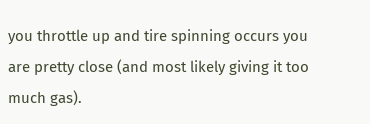you throttle up and tire spinning occurs you are pretty close (and most likely giving it too much gas).